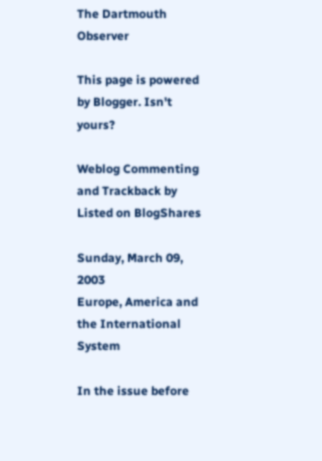The Dartmouth Observer

This page is powered by Blogger. Isn't yours?

Weblog Commenting and Trackback by Listed on BlogShares

Sunday, March 09, 2003
Europe, America and the International System

In the issue before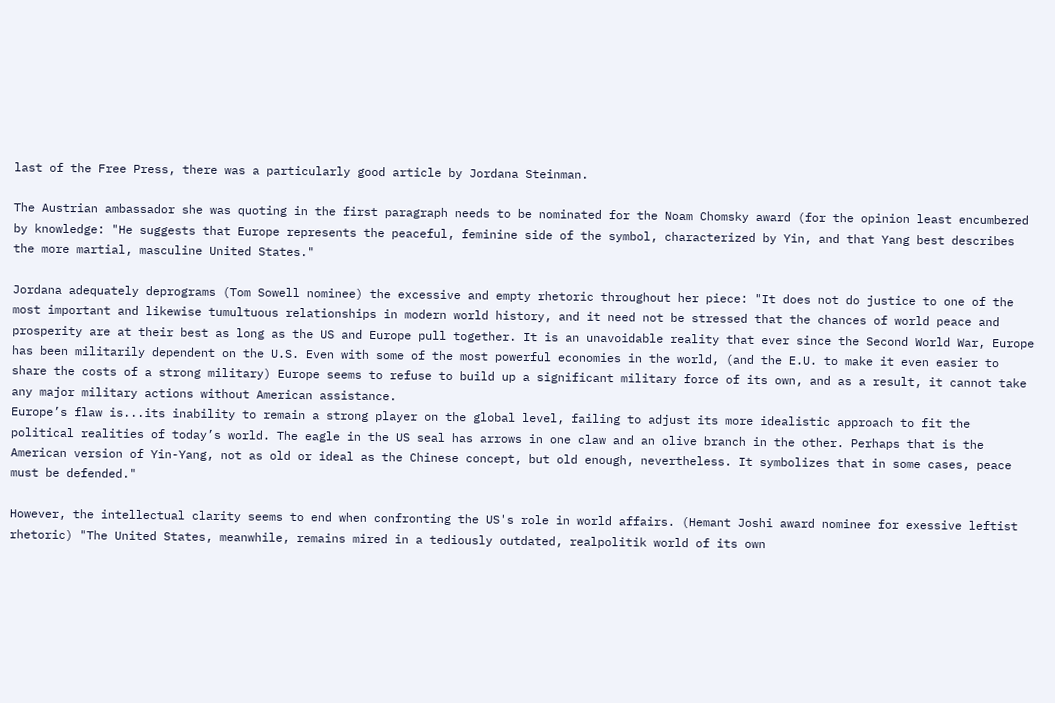last of the Free Press, there was a particularly good article by Jordana Steinman.

The Austrian ambassador she was quoting in the first paragraph needs to be nominated for the Noam Chomsky award (for the opinion least encumbered by knowledge: "He suggests that Europe represents the peaceful, feminine side of the symbol, characterized by Yin, and that Yang best describes the more martial, masculine United States."

Jordana adequately deprograms (Tom Sowell nominee) the excessive and empty rhetoric throughout her piece: "It does not do justice to one of the most important and likewise tumultuous relationships in modern world history, and it need not be stressed that the chances of world peace and prosperity are at their best as long as the US and Europe pull together. It is an unavoidable reality that ever since the Second World War, Europe has been militarily dependent on the U.S. Even with some of the most powerful economies in the world, (and the E.U. to make it even easier to share the costs of a strong military) Europe seems to refuse to build up a significant military force of its own, and as a result, it cannot take any major military actions without American assistance.
Europe’s flaw is...its inability to remain a strong player on the global level, failing to adjust its more idealistic approach to fit the political realities of today’s world. The eagle in the US seal has arrows in one claw and an olive branch in the other. Perhaps that is the American version of Yin-Yang, not as old or ideal as the Chinese concept, but old enough, nevertheless. It symbolizes that in some cases, peace must be defended."

However, the intellectual clarity seems to end when confronting the US's role in world affairs. (Hemant Joshi award nominee for exessive leftist rhetoric) "The United States, meanwhile, remains mired in a tediously outdated, realpolitik world of its own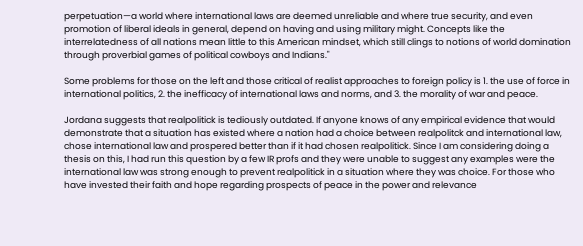perpetuation—a world where international laws are deemed unreliable and where true security, and even promotion of liberal ideals in general, depend on having and using military might. Concepts like the interrelatedness of all nations mean little to this American mindset, which still clings to notions of world domination through proverbial games of political cowboys and Indians."

Some problems for those on the left and those critical of realist approaches to foreign policy is 1. the use of force in international politics, 2. the inefficacy of international laws and norms, and 3. the morality of war and peace.

Jordana suggests that realpolitick is tediously outdated. If anyone knows of any empirical evidence that would demonstrate that a situation has existed where a nation had a choice between realpolitck and international law, chose international law and prospered better than if it had chosen realpolitick. Since I am considering doing a thesis on this, I had run this question by a few IR profs and they were unable to suggest any examples were the international law was strong enough to prevent realpolitick in a situation where they was choice. For those who have invested their faith and hope regarding prospects of peace in the power and relevance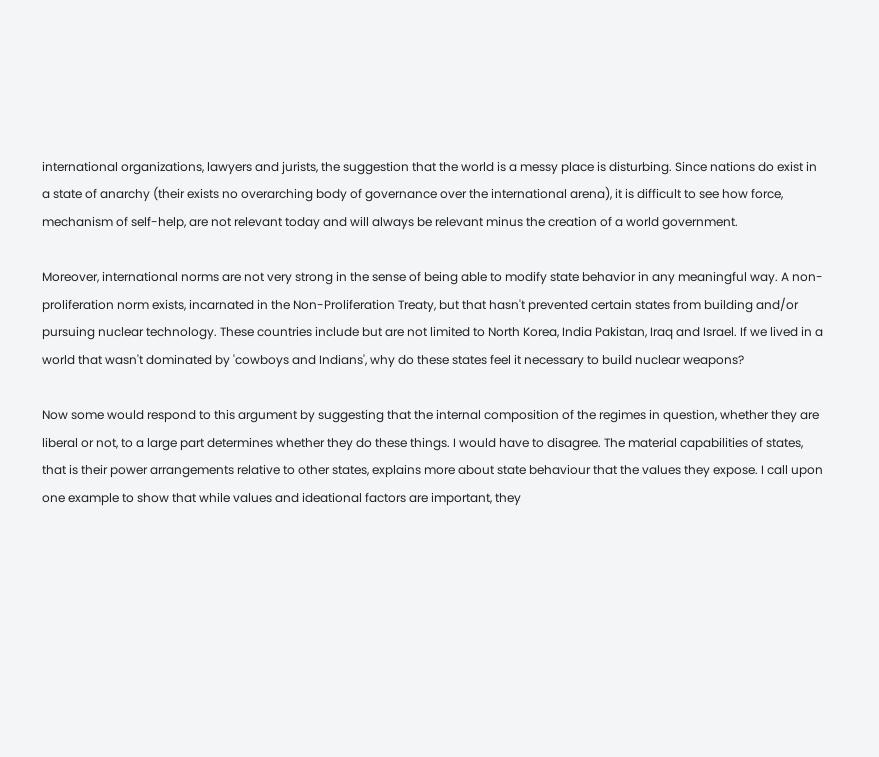international organizations, lawyers and jurists, the suggestion that the world is a messy place is disturbing. Since nations do exist in a state of anarchy (their exists no overarching body of governance over the international arena), it is difficult to see how force, mechanism of self-help, are not relevant today and will always be relevant minus the creation of a world government.

Moreover, international norms are not very strong in the sense of being able to modify state behavior in any meaningful way. A non-proliferation norm exists, incarnated in the Non-Proliferation Treaty, but that hasn't prevented certain states from building and/or pursuing nuclear technology. These countries include but are not limited to North Korea, India Pakistan, Iraq and Israel. If we lived in a world that wasn't dominated by 'cowboys and Indians', why do these states feel it necessary to build nuclear weapons?

Now some would respond to this argument by suggesting that the internal composition of the regimes in question, whether they are liberal or not, to a large part determines whether they do these things. I would have to disagree. The material capabilities of states, that is their power arrangements relative to other states, explains more about state behaviour that the values they expose. I call upon one example to show that while values and ideational factors are important, they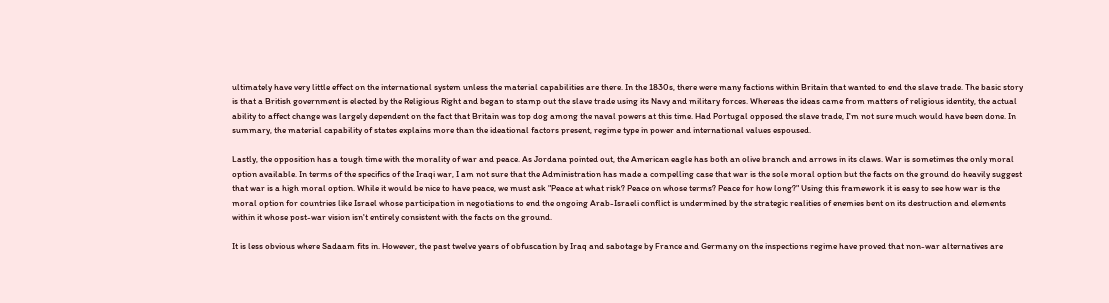ultimately have very little effect on the international system unless the material capabilities are there. In the 1830s, there were many factions within Britain that wanted to end the slave trade. The basic story is that a British government is elected by the Religious Right and began to stamp out the slave trade using its Navy and military forces. Whereas the ideas came from matters of religious identity, the actual ability to affect change was largely dependent on the fact that Britain was top dog among the naval powers at this time. Had Portugal opposed the slave trade, I'm not sure much would have been done. In summary, the material capability of states explains more than the ideational factors present, regime type in power and international values espoused.

Lastly, the opposition has a tough time with the morality of war and peace. As Jordana pointed out, the American eagle has both an olive branch and arrows in its claws. War is sometimes the only moral option available. In terms of the specifics of the Iraqi war, I am not sure that the Administration has made a compelling case that war is the sole moral option but the facts on the ground do heavily suggest that war is a high moral option. While it would be nice to have peace, we must ask "Peace at what risk? Peace on whose terms? Peace for how long?" Using this framework it is easy to see how war is the moral option for countries like Israel whose participation in negotiations to end the ongoing Arab-Israeli conflict is undermined by the strategic realities of enemies bent on its destruction and elements within it whose post-war vision isn't entirely consistent with the facts on the ground.

It is less obvious where Sadaam fits in. However, the past twelve years of obfuscation by Iraq and sabotage by France and Germany on the inspections regime have proved that non-war alternatives are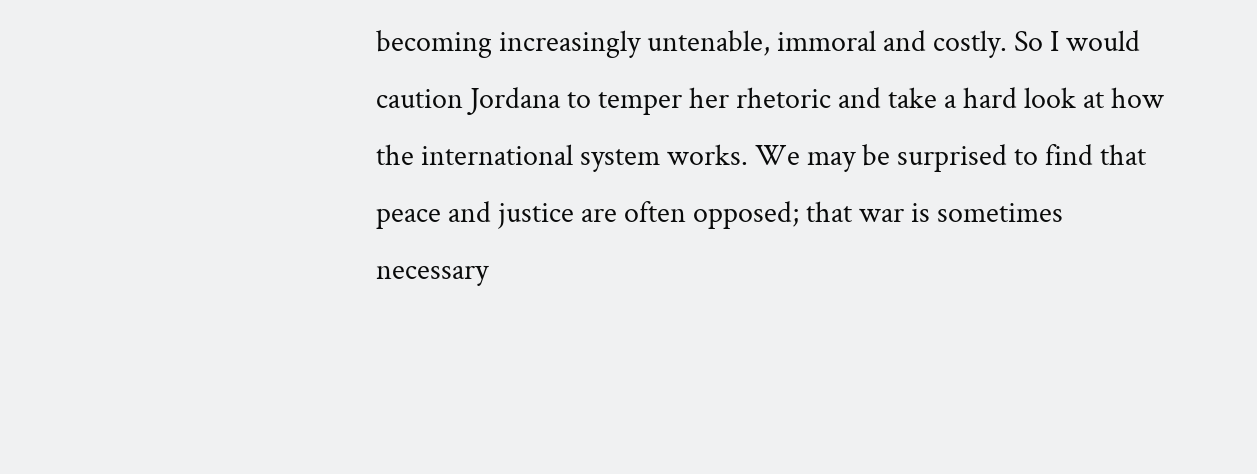becoming increasingly untenable, immoral and costly. So I would caution Jordana to temper her rhetoric and take a hard look at how the international system works. We may be surprised to find that peace and justice are often opposed; that war is sometimes necessary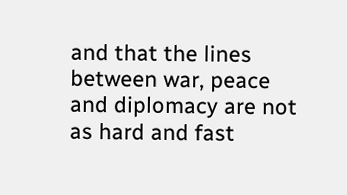and that the lines between war, peace and diplomacy are not as hard and fast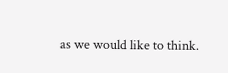as we would like to think.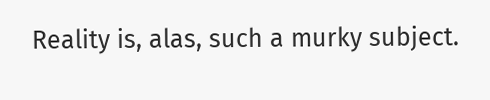Reality is, alas, such a murky subject.